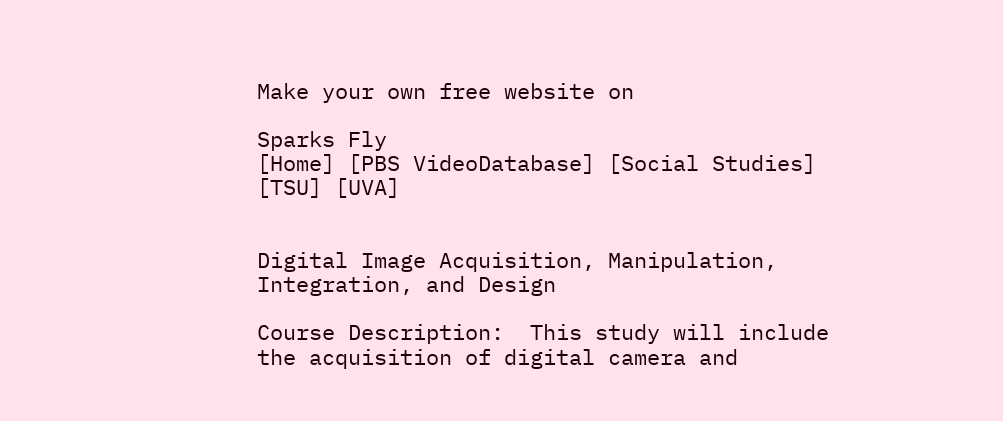Make your own free website on

Sparks Fly
[Home] [PBS VideoDatabase] [Social Studies] [TSU] [UVA]


Digital Image Acquisition, Manipulation, Integration, and Design

Course Description:  This study will include the acquisition of digital camera and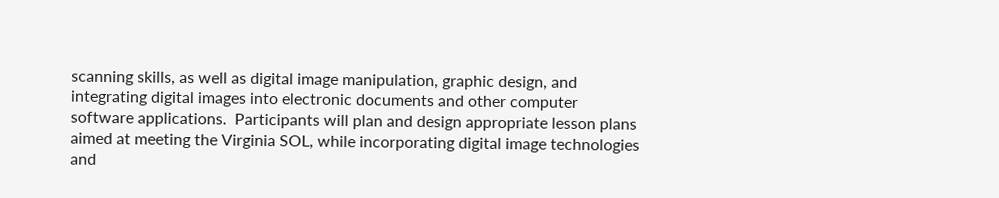scanning skills, as well as digital image manipulation, graphic design, and integrating digital images into electronic documents and other computer software applications.  Participants will plan and design appropriate lesson plans aimed at meeting the Virginia SOL, while incorporating digital image technologies and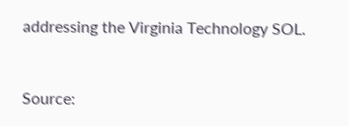addressing the Virginia Technology SOL.


Source: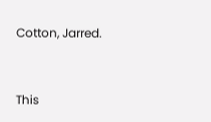Cotton, Jarred.


This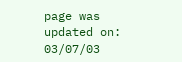page was updated on:  03/07/03